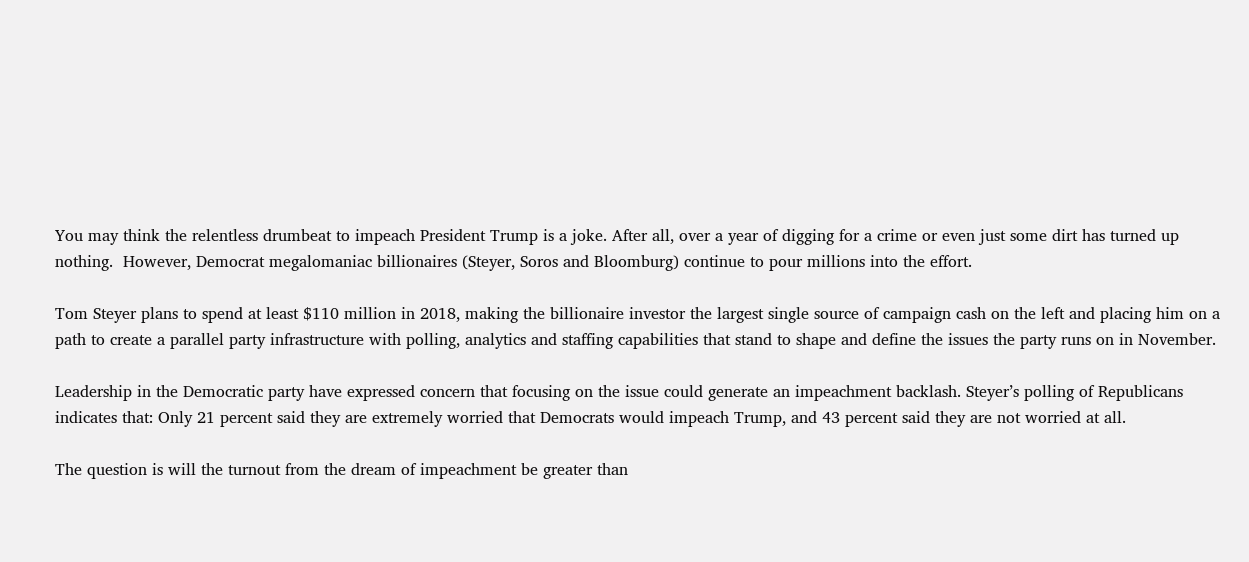You may think the relentless drumbeat to impeach President Trump is a joke. After all, over a year of digging for a crime or even just some dirt has turned up nothing.  However, Democrat megalomaniac billionaires (Steyer, Soros and Bloomburg) continue to pour millions into the effort.

Tom Steyer plans to spend at least $110 million in 2018, making the billionaire investor the largest single source of campaign cash on the left and placing him on a path to create a parallel party infrastructure with polling, analytics and staffing capabilities that stand to shape and define the issues the party runs on in November.

Leadership in the Democratic party have expressed concern that focusing on the issue could generate an impeachment backlash. Steyer’s polling of Republicans indicates that: Only 21 percent said they are extremely worried that Democrats would impeach Trump, and 43 percent said they are not worried at all.

The question is will the turnout from the dream of impeachment be greater than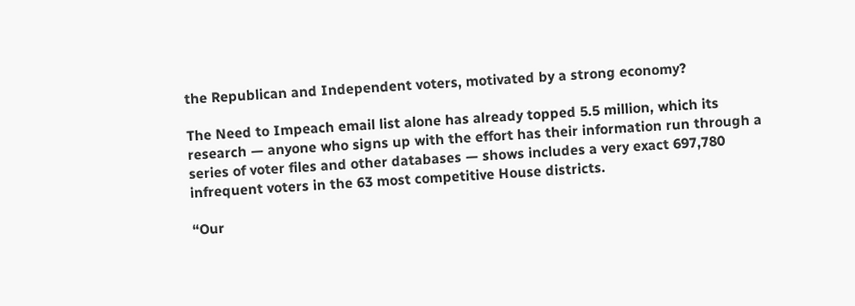the Republican and Independent voters, motivated by a strong economy?

The Need to Impeach email list alone has already topped 5.5 million, which its research — anyone who signs up with the effort has their information run through a series of voter files and other databases — shows includes a very exact 697,780 infrequent voters in the 63 most competitive House districts.

“Our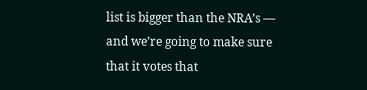list is bigger than the NRA’s — and we’re going to make sure that it votes that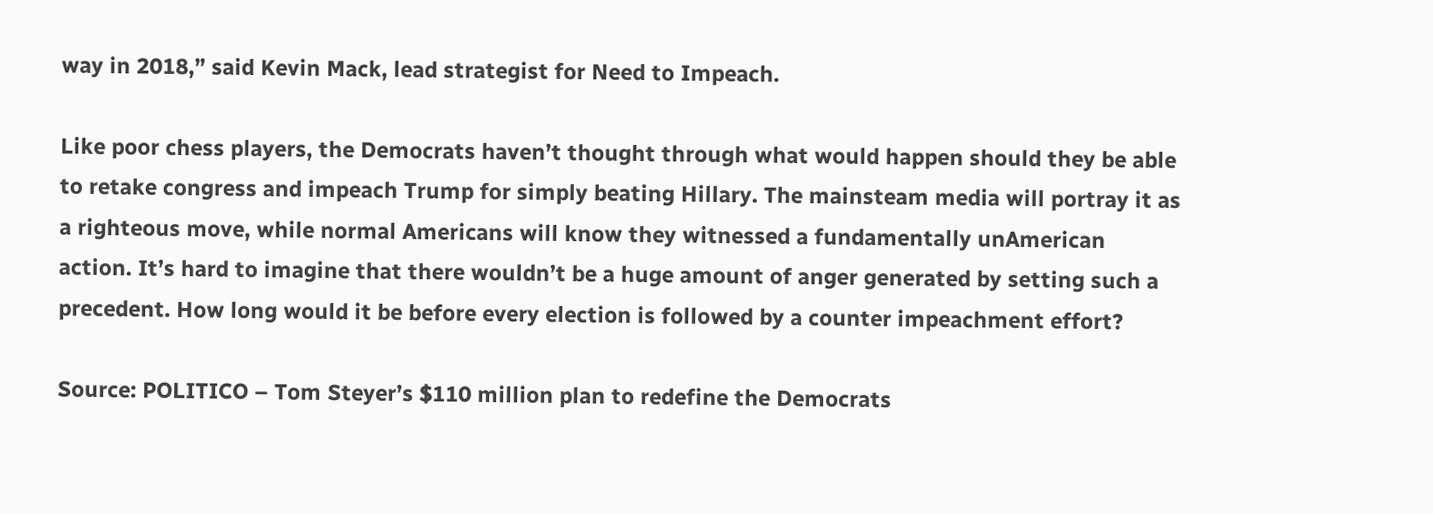way in 2018,” said Kevin Mack, lead strategist for Need to Impeach.

Like poor chess players, the Democrats haven’t thought through what would happen should they be able to retake congress and impeach Trump for simply beating Hillary. The mainsteam media will portray it as a righteous move, while normal Americans will know they witnessed a fundamentally unAmerican action. It’s hard to imagine that there wouldn’t be a huge amount of anger generated by setting such a precedent. How long would it be before every election is followed by a counter impeachment effort?

Source: POLITICO – Tom Steyer’s $110 million plan to redefine the Democrats